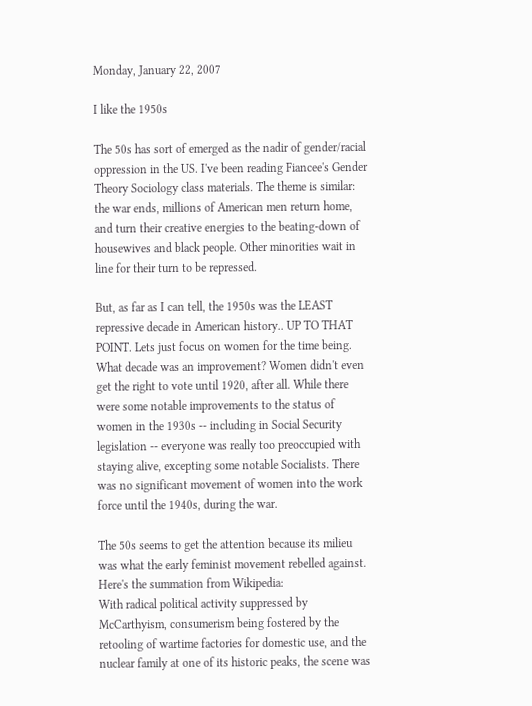Monday, January 22, 2007

I like the 1950s

The 50s has sort of emerged as the nadir of gender/racial oppression in the US. I've been reading Fiancee's Gender Theory Sociology class materials. The theme is similar: the war ends, millions of American men return home, and turn their creative energies to the beating-down of housewives and black people. Other minorities wait in line for their turn to be repressed.

But, as far as I can tell, the 1950s was the LEAST repressive decade in American history.. UP TO THAT POINT. Lets just focus on women for the time being. What decade was an improvement? Women didn't even get the right to vote until 1920, after all. While there were some notable improvements to the status of women in the 1930s -- including in Social Security legislation -- everyone was really too preoccupied with staying alive, excepting some notable Socialists. There was no significant movement of women into the work force until the 1940s, during the war.

The 50s seems to get the attention because its milieu was what the early feminist movement rebelled against. Here's the summation from Wikipedia:
With radical political activity suppressed by McCarthyism, consumerism being fostered by the retooling of wartime factories for domestic use, and the nuclear family at one of its historic peaks, the scene was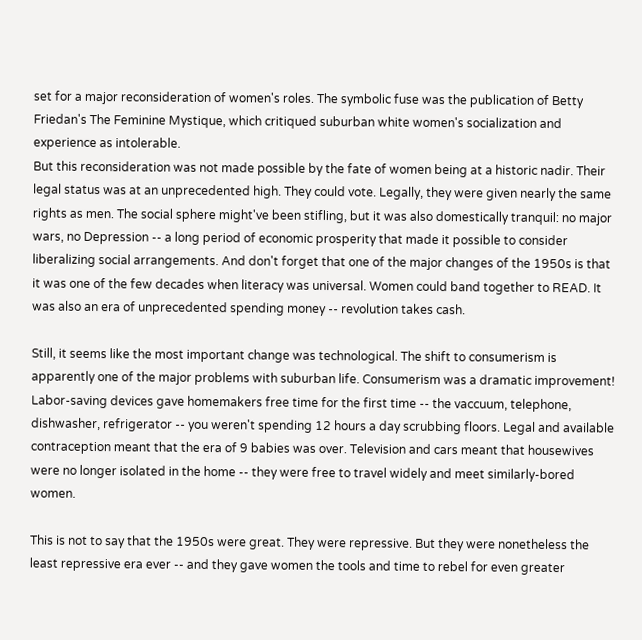set for a major reconsideration of women's roles. The symbolic fuse was the publication of Betty Friedan's The Feminine Mystique, which critiqued suburban white women's socialization and experience as intolerable.
But this reconsideration was not made possible by the fate of women being at a historic nadir. Their legal status was at an unprecedented high. They could vote. Legally, they were given nearly the same rights as men. The social sphere might've been stifling, but it was also domestically tranquil: no major wars, no Depression -- a long period of economic prosperity that made it possible to consider liberalizing social arrangements. And don't forget that one of the major changes of the 1950s is that it was one of the few decades when literacy was universal. Women could band together to READ. It was also an era of unprecedented spending money -- revolution takes cash.

Still, it seems like the most important change was technological. The shift to consumerism is apparently one of the major problems with suburban life. Consumerism was a dramatic improvement! Labor-saving devices gave homemakers free time for the first time -- the vaccuum, telephone, dishwasher, refrigerator -- you weren't spending 12 hours a day scrubbing floors. Legal and available contraception meant that the era of 9 babies was over. Television and cars meant that housewives were no longer isolated in the home -- they were free to travel widely and meet similarly-bored women.

This is not to say that the 1950s were great. They were repressive. But they were nonetheless the least repressive era ever -- and they gave women the tools and time to rebel for even greater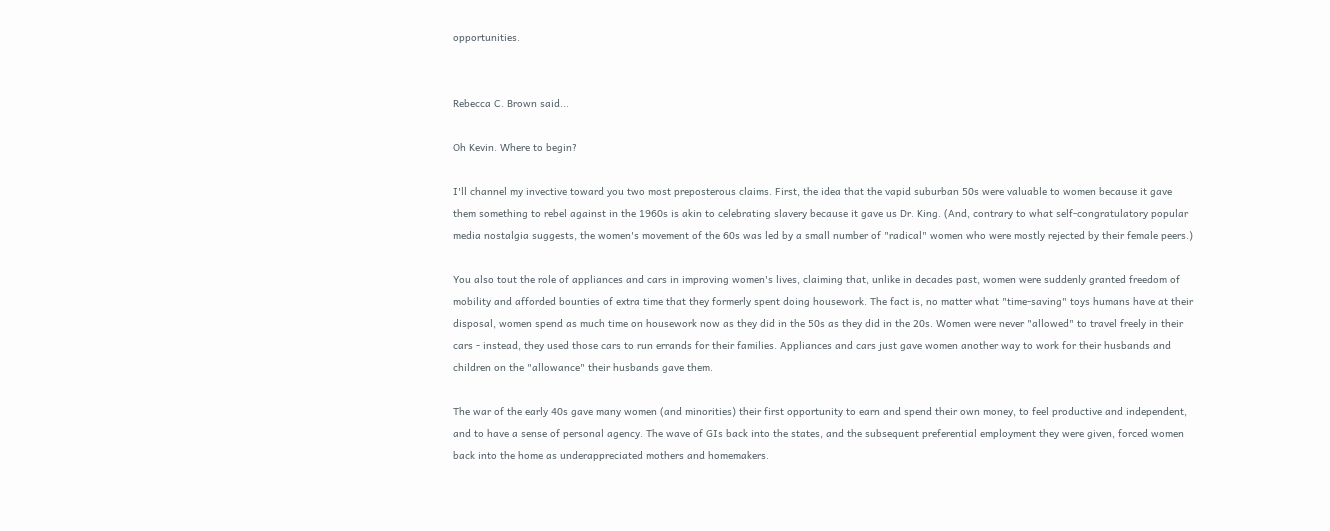opportunities.


Rebecca C. Brown said...

Oh Kevin. Where to begin?

I'll channel my invective toward you two most preposterous claims. First, the idea that the vapid suburban 50s were valuable to women because it gave them something to rebel against in the 1960s is akin to celebrating slavery because it gave us Dr. King. (And, contrary to what self-congratulatory popular media nostalgia suggests, the women's movement of the 60s was led by a small number of "radical" women who were mostly rejected by their female peers.)

You also tout the role of appliances and cars in improving women's lives, claiming that, unlike in decades past, women were suddenly granted freedom of mobility and afforded bounties of extra time that they formerly spent doing housework. The fact is, no matter what "time-saving" toys humans have at their disposal, women spend as much time on housework now as they did in the 50s as they did in the 20s. Women were never "allowed" to travel freely in their cars - instead, they used those cars to run errands for their families. Appliances and cars just gave women another way to work for their husbands and children on the "allowance" their husbands gave them.

The war of the early 40s gave many women (and minorities) their first opportunity to earn and spend their own money, to feel productive and independent, and to have a sense of personal agency. The wave of GIs back into the states, and the subsequent preferential employment they were given, forced women back into the home as underappreciated mothers and homemakers.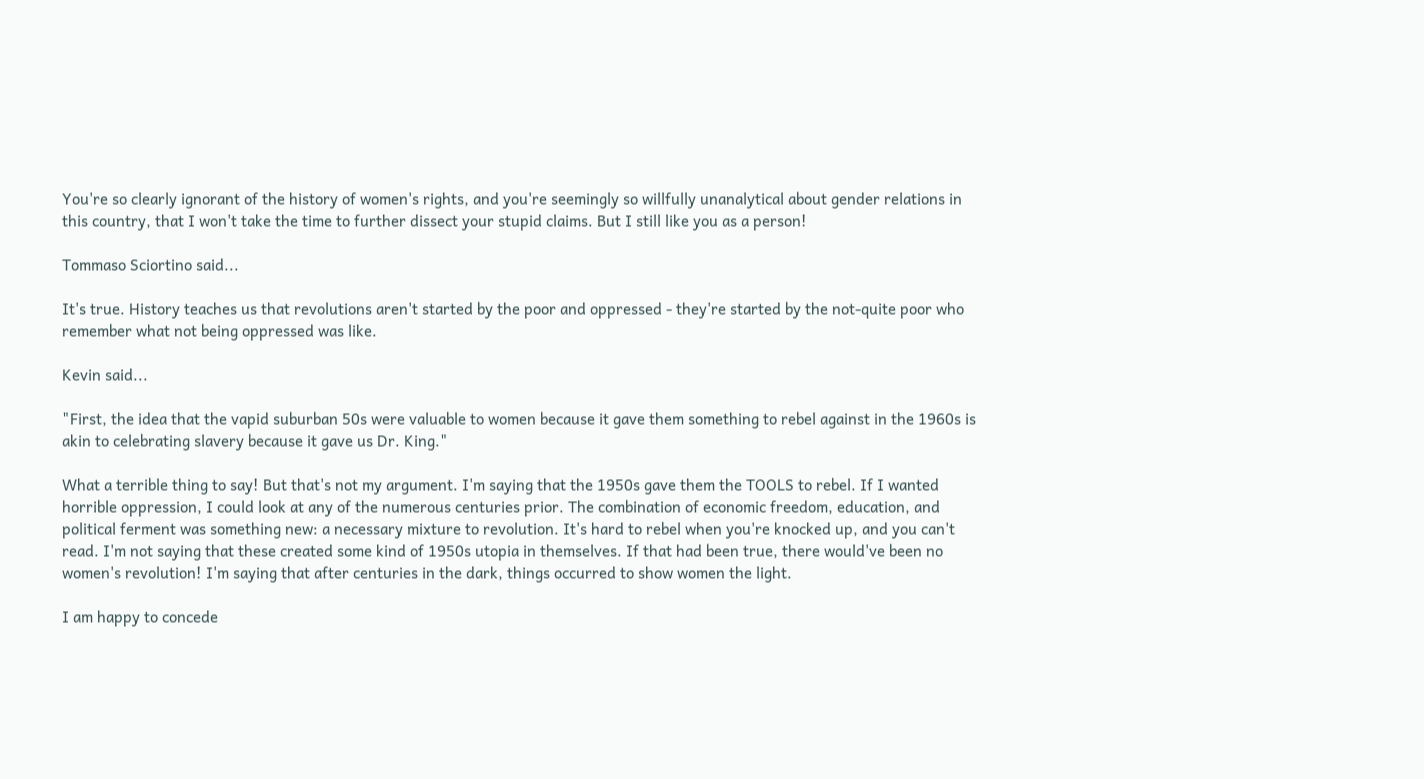You're so clearly ignorant of the history of women's rights, and you're seemingly so willfully unanalytical about gender relations in this country, that I won't take the time to further dissect your stupid claims. But I still like you as a person!

Tommaso Sciortino said...

It's true. History teaches us that revolutions aren't started by the poor and oppressed - they're started by the not-quite poor who remember what not being oppressed was like.

Kevin said...

"First, the idea that the vapid suburban 50s were valuable to women because it gave them something to rebel against in the 1960s is akin to celebrating slavery because it gave us Dr. King."

What a terrible thing to say! But that's not my argument. I'm saying that the 1950s gave them the TOOLS to rebel. If I wanted horrible oppression, I could look at any of the numerous centuries prior. The combination of economic freedom, education, and political ferment was something new: a necessary mixture to revolution. It's hard to rebel when you're knocked up, and you can't read. I'm not saying that these created some kind of 1950s utopia in themselves. If that had been true, there would've been no women's revolution! I'm saying that after centuries in the dark, things occurred to show women the light.

I am happy to concede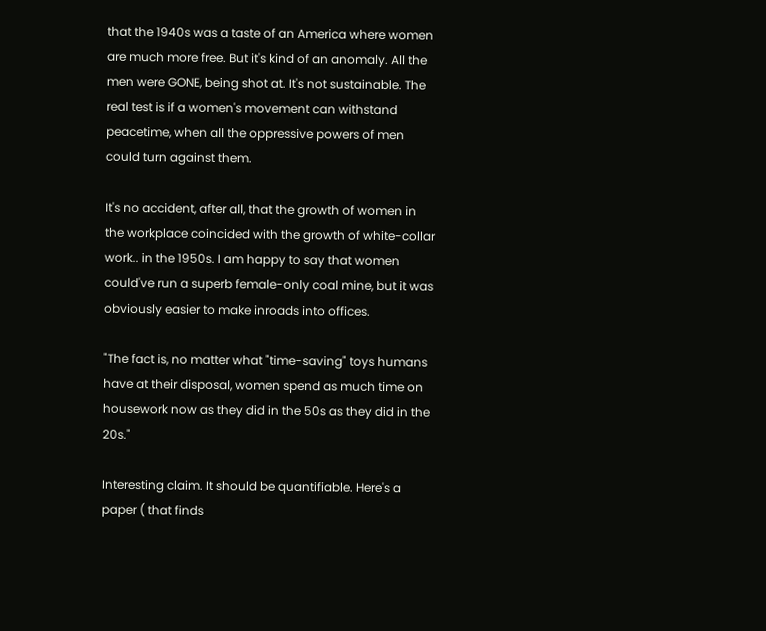that the 1940s was a taste of an America where women are much more free. But it's kind of an anomaly. All the men were GONE, being shot at. It's not sustainable. The real test is if a women's movement can withstand peacetime, when all the oppressive powers of men could turn against them.

It's no accident, after all, that the growth of women in the workplace coincided with the growth of white-collar work.. in the 1950s. I am happy to say that women could've run a superb female-only coal mine, but it was obviously easier to make inroads into offices.

"The fact is, no matter what "time-saving" toys humans have at their disposal, women spend as much time on housework now as they did in the 50s as they did in the 20s."

Interesting claim. It should be quantifiable. Here's a paper ( that finds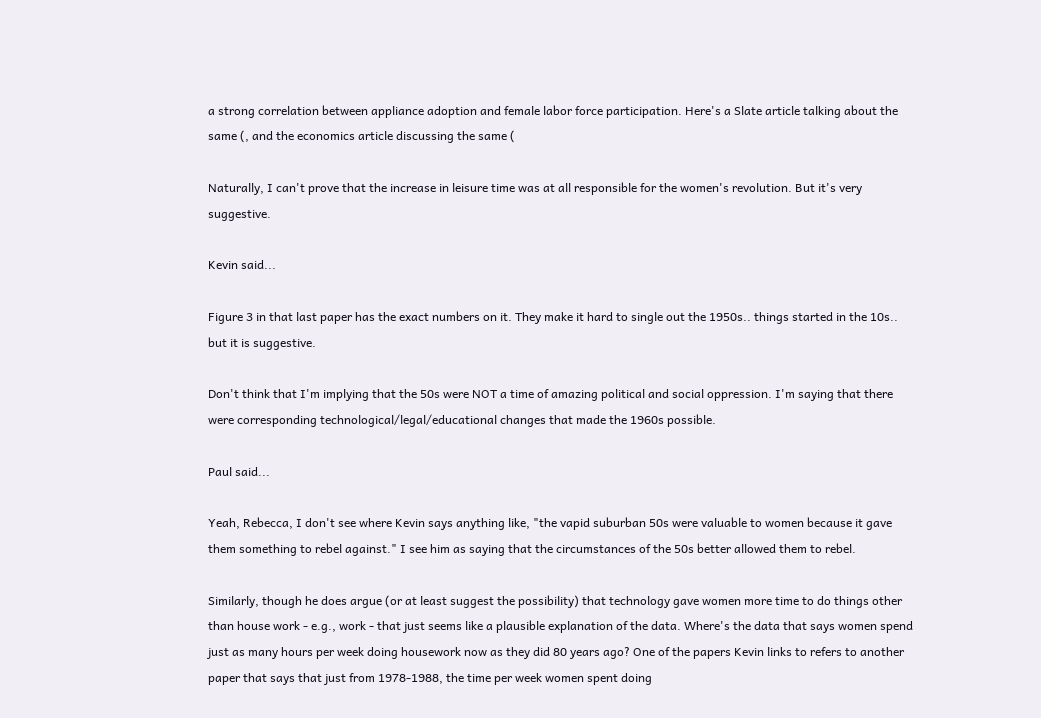a strong correlation between appliance adoption and female labor force participation. Here's a Slate article talking about the same (, and the economics article discussing the same (

Naturally, I can't prove that the increase in leisure time was at all responsible for the women's revolution. But it's very suggestive.

Kevin said...

Figure 3 in that last paper has the exact numbers on it. They make it hard to single out the 1950s.. things started in the 10s.. but it is suggestive.

Don't think that I'm implying that the 50s were NOT a time of amazing political and social oppression. I'm saying that there were corresponding technological/legal/educational changes that made the 1960s possible.

Paul said...

Yeah, Rebecca, I don't see where Kevin says anything like, "the vapid suburban 50s were valuable to women because it gave them something to rebel against." I see him as saying that the circumstances of the 50s better allowed them to rebel.

Similarly, though he does argue (or at least suggest the possibility) that technology gave women more time to do things other than house work - e.g., work - that just seems like a plausible explanation of the data. Where's the data that says women spend just as many hours per week doing housework now as they did 80 years ago? One of the papers Kevin links to refers to another paper that says that just from 1978-1988, the time per week women spent doing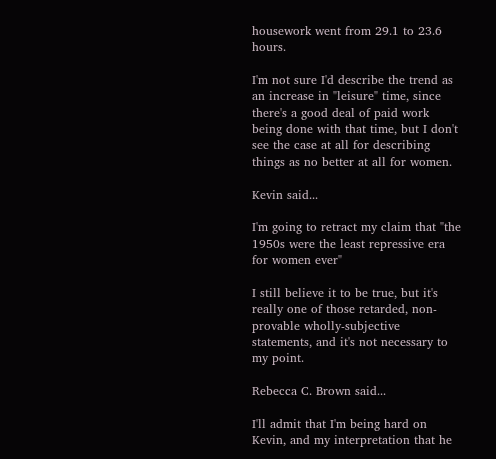housework went from 29.1 to 23.6 hours.

I'm not sure I'd describe the trend as an increase in "leisure" time, since there's a good deal of paid work being done with that time, but I don't see the case at all for describing things as no better at all for women.

Kevin said...

I'm going to retract my claim that "the 1950s were the least repressive era for women ever"

I still believe it to be true, but it's really one of those retarded, non-provable wholly-subjective statements, and it's not necessary to my point.

Rebecca C. Brown said...

I'll admit that I'm being hard on Kevin, and my interpretation that he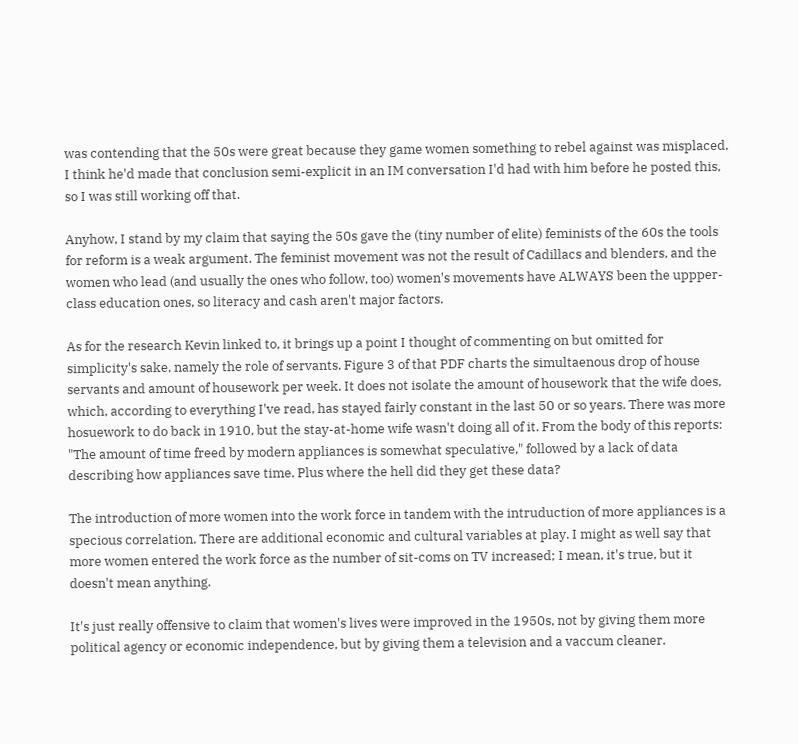was contending that the 50s were great because they game women something to rebel against was misplaced. I think he'd made that conclusion semi-explicit in an IM conversation I'd had with him before he posted this, so I was still working off that.

Anyhow, I stand by my claim that saying the 50s gave the (tiny number of elite) feminists of the 60s the tools for reform is a weak argument. The feminist movement was not the result of Cadillacs and blenders, and the women who lead (and usually the ones who follow, too) women's movements have ALWAYS been the uppper-class education ones, so literacy and cash aren't major factors.

As for the research Kevin linked to, it brings up a point I thought of commenting on but omitted for simplicity's sake, namely the role of servants. Figure 3 of that PDF charts the simultaenous drop of house servants and amount of housework per week. It does not isolate the amount of housework that the wife does, which, according to everything I've read, has stayed fairly constant in the last 50 or so years. There was more hosuework to do back in 1910, but the stay-at-home wife wasn't doing all of it. From the body of this reports: "The amount of time freed by modern appliances is somewhat speculative," followed by a lack of data describing how appliances save time. Plus where the hell did they get these data?

The introduction of more women into the work force in tandem with the intruduction of more appliances is a specious correlation. There are additional economic and cultural variables at play. I might as well say that more women entered the work force as the number of sit-coms on TV increased; I mean, it's true, but it doesn't mean anything.

It's just really offensive to claim that women's lives were improved in the 1950s, not by giving them more political agency or economic independence, but by giving them a television and a vaccum cleaner.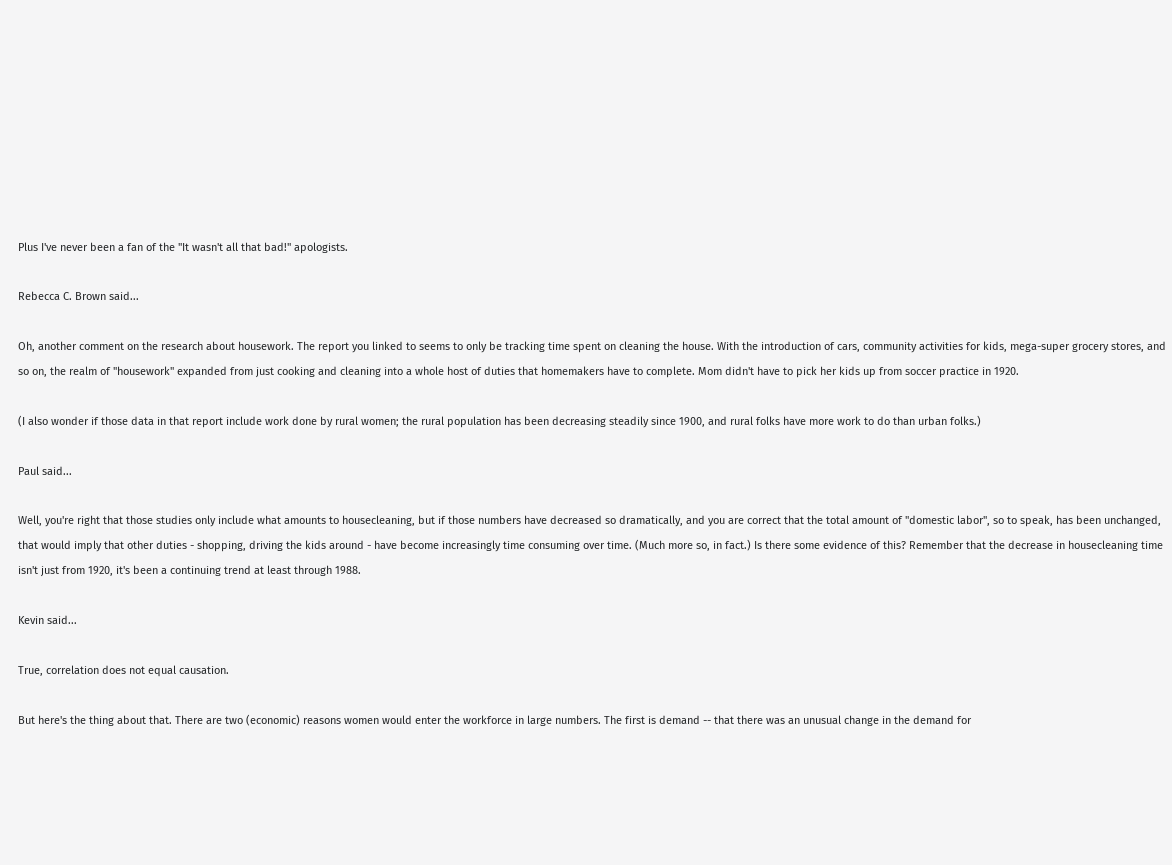Plus I've never been a fan of the "It wasn't all that bad!" apologists.

Rebecca C. Brown said...

Oh, another comment on the research about housework. The report you linked to seems to only be tracking time spent on cleaning the house. With the introduction of cars, community activities for kids, mega-super grocery stores, and so on, the realm of "housework" expanded from just cooking and cleaning into a whole host of duties that homemakers have to complete. Mom didn't have to pick her kids up from soccer practice in 1920.

(I also wonder if those data in that report include work done by rural women; the rural population has been decreasing steadily since 1900, and rural folks have more work to do than urban folks.)

Paul said...

Well, you're right that those studies only include what amounts to housecleaning, but if those numbers have decreased so dramatically, and you are correct that the total amount of "domestic labor", so to speak, has been unchanged, that would imply that other duties - shopping, driving the kids around - have become increasingly time consuming over time. (Much more so, in fact.) Is there some evidence of this? Remember that the decrease in housecleaning time isn't just from 1920, it's been a continuing trend at least through 1988.

Kevin said...

True, correlation does not equal causation.

But here's the thing about that. There are two (economic) reasons women would enter the workforce in large numbers. The first is demand -- that there was an unusual change in the demand for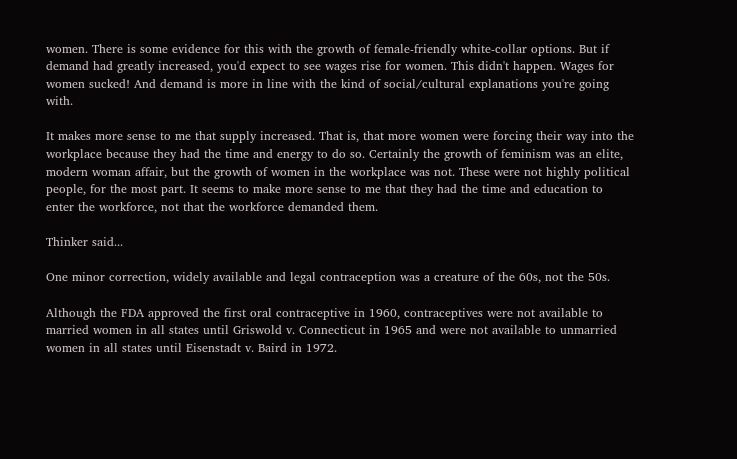women. There is some evidence for this with the growth of female-friendly white-collar options. But if demand had greatly increased, you'd expect to see wages rise for women. This didn't happen. Wages for women sucked! And demand is more in line with the kind of social/cultural explanations you're going with.

It makes more sense to me that supply increased. That is, that more women were forcing their way into the workplace because they had the time and energy to do so. Certainly the growth of feminism was an elite, modern woman affair, but the growth of women in the workplace was not. These were not highly political people, for the most part. It seems to make more sense to me that they had the time and education to enter the workforce, not that the workforce demanded them.

Thinker said...

One minor correction, widely available and legal contraception was a creature of the 60s, not the 50s.

Although the FDA approved the first oral contraceptive in 1960, contraceptives were not available to married women in all states until Griswold v. Connecticut in 1965 and were not available to unmarried women in all states until Eisenstadt v. Baird in 1972.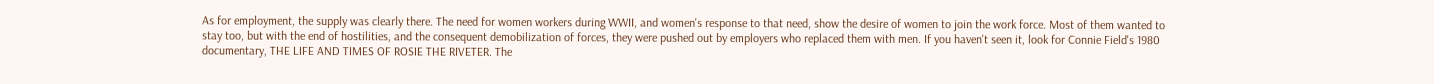As for employment, the supply was clearly there. The need for women workers during WWII, and women's response to that need, show the desire of women to join the work force. Most of them wanted to stay too, but with the end of hostilities, and the consequent demobilization of forces, they were pushed out by employers who replaced them with men. If you haven't seen it, look for Connie Field's 1980 documentary, THE LIFE AND TIMES OF ROSIE THE RIVETER. The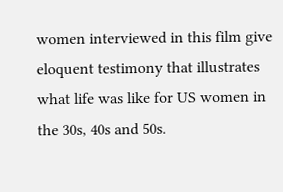women interviewed in this film give eloquent testimony that illustrates what life was like for US women in the 30s, 40s and 50s.